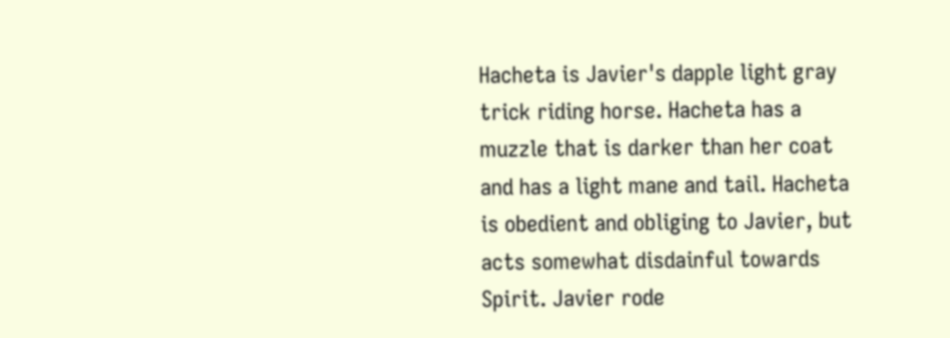Hacheta is Javier's dapple light gray trick riding horse. Hacheta has a muzzle that is darker than her coat and has a light mane and tail. Hacheta is obedient and obliging to Javier, but acts somewhat disdainful towards Spirit. Javier rode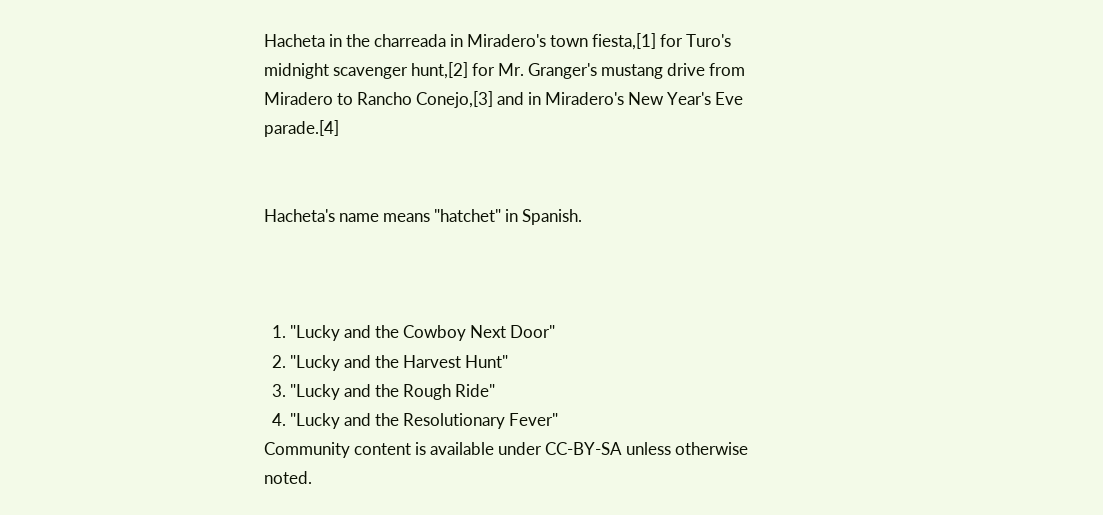Hacheta in the charreada in Miradero's town fiesta,[1] for Turo's midnight scavenger hunt,[2] for Mr. Granger's mustang drive from Miradero to Rancho Conejo,[3] and in Miradero's New Year's Eve parade.[4]


Hacheta's name means "hatchet" in Spanish.



  1. "Lucky and the Cowboy Next Door"
  2. "Lucky and the Harvest Hunt"
  3. "Lucky and the Rough Ride"
  4. "Lucky and the Resolutionary Fever"
Community content is available under CC-BY-SA unless otherwise noted.